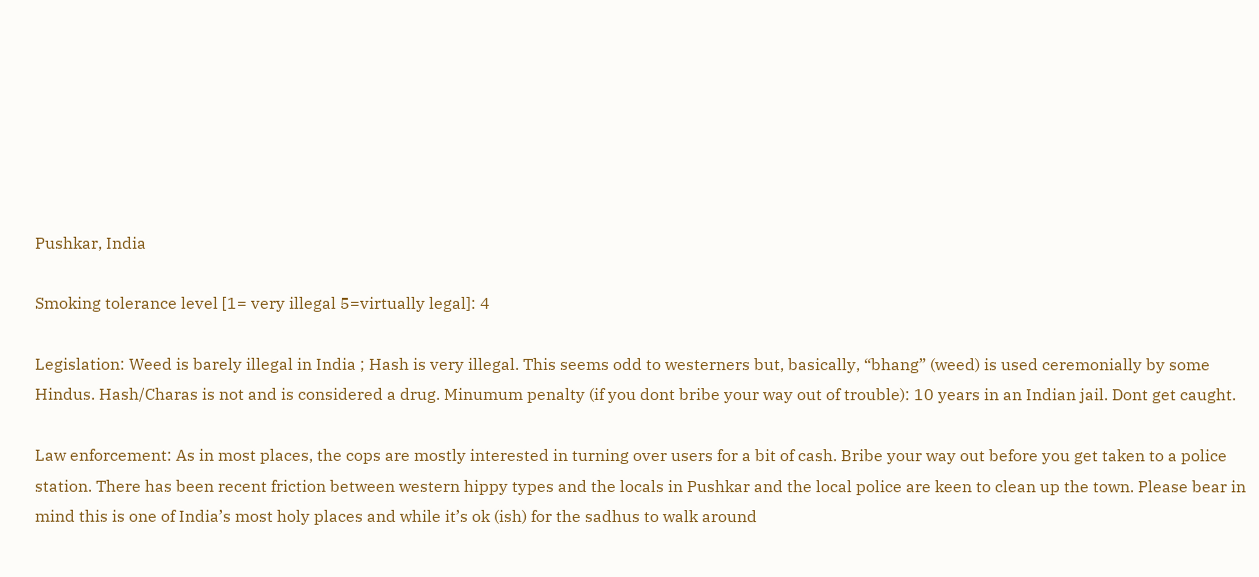Pushkar, India

Smoking tolerance level [1= very illegal 5=virtually legal]: 4

Legislation: Weed is barely illegal in India ; Hash is very illegal. This seems odd to westerners but, basically, “bhang” (weed) is used ceremonially by some Hindus. Hash/Charas is not and is considered a drug. Minumum penalty (if you dont bribe your way out of trouble): 10 years in an Indian jail. Dont get caught.

Law enforcement: As in most places, the cops are mostly interested in turning over users for a bit of cash. Bribe your way out before you get taken to a police station. There has been recent friction between western hippy types and the locals in Pushkar and the local police are keen to clean up the town. Please bear in mind this is one of India’s most holy places and while it’s ok (ish) for the sadhus to walk around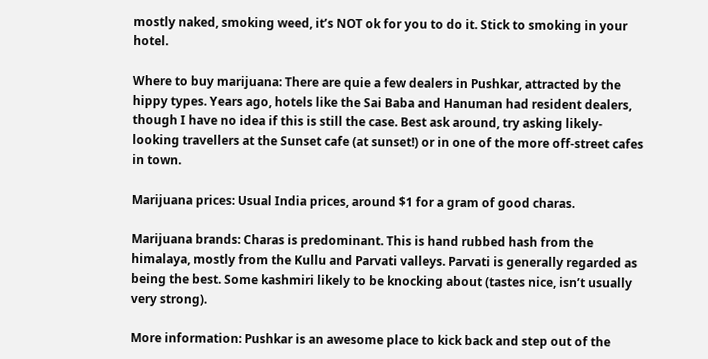mostly naked, smoking weed, it’s NOT ok for you to do it. Stick to smoking in your hotel.

Where to buy marijuana: There are quie a few dealers in Pushkar, attracted by the hippy types. Years ago, hotels like the Sai Baba and Hanuman had resident dealers, though I have no idea if this is still the case. Best ask around, try asking likely-looking travellers at the Sunset cafe (at sunset!) or in one of the more off-street cafes in town.

Marijuana prices: Usual India prices, around $1 for a gram of good charas.

Marijuana brands: Charas is predominant. This is hand rubbed hash from the himalaya, mostly from the Kullu and Parvati valleys. Parvati is generally regarded as being the best. Some kashmiri likely to be knocking about (tastes nice, isn’t usually very strong).

More information: Pushkar is an awesome place to kick back and step out of the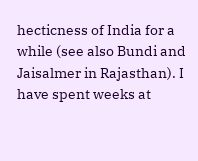hecticness of India for a while (see also Bundi and Jaisalmer in Rajasthan). I have spent weeks at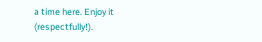a time here. Enjoy it (respectfully!).